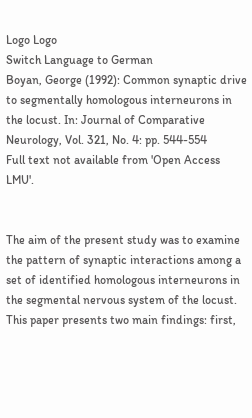Logo Logo
Switch Language to German
Boyan, George (1992): Common synaptic drive to segmentally homologous interneurons in the locust. In: Journal of Comparative Neurology, Vol. 321, No. 4: pp. 544-554
Full text not available from 'Open Access LMU'.


The aim of the present study was to examine the pattern of synaptic interactions among a set of identified homologous interneurons in the segmental nervous system of the locust. This paper presents two main findings: first,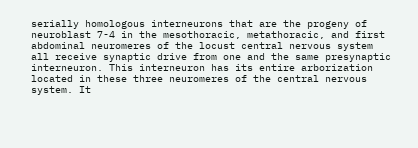serially homologous interneurons that are the progeny of neuroblast 7-4 in the mesothoracic, metathoracic, and first abdominal neuromeres of the locust central nervous system all receive synaptic drive from one and the same presynaptic interneuron. This interneuron has its entire arborization located in these three neuromeres of the central nervous system. It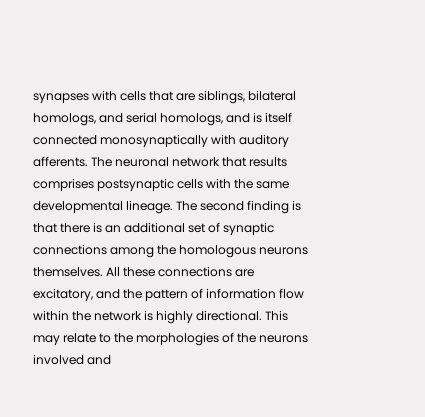synapses with cells that are siblings, bilateral homologs, and serial homologs, and is itself connected monosynaptically with auditory afferents. The neuronal network that results comprises postsynaptic cells with the same developmental lineage. The second finding is that there is an additional set of synaptic connections among the homologous neurons themselves. All these connections are excitatory, and the pattern of information flow within the network is highly directional. This may relate to the morphologies of the neurons involved and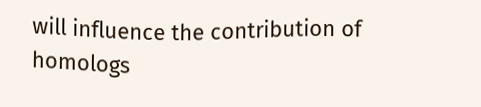will influence the contribution of homologs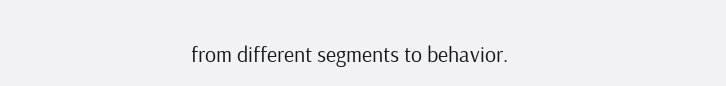from different segments to behavior.